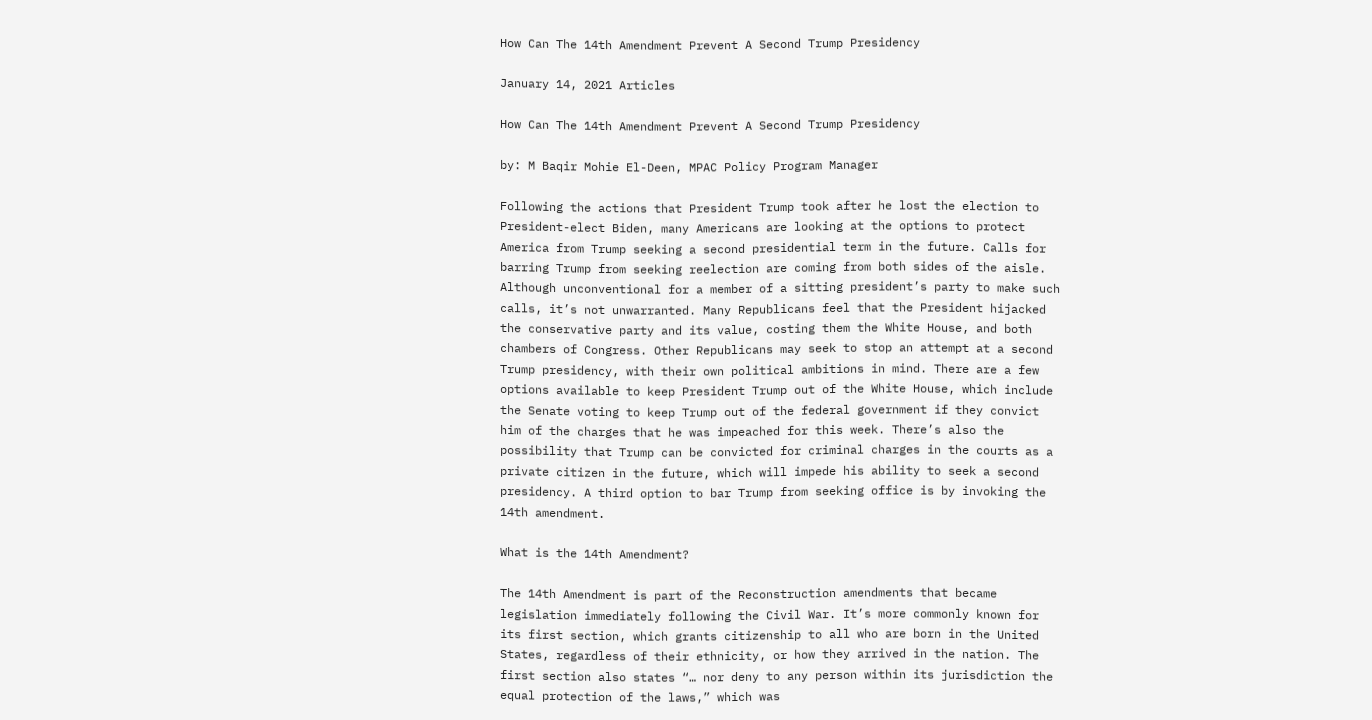How Can The 14th Amendment Prevent A Second Trump Presidency

January 14, 2021 Articles

How Can The 14th Amendment Prevent A Second Trump Presidency

by: M Baqir Mohie El-Deen, MPAC Policy Program Manager

Following the actions that President Trump took after he lost the election to President-elect Biden, many Americans are looking at the options to protect America from Trump seeking a second presidential term in the future. Calls for barring Trump from seeking reelection are coming from both sides of the aisle. Although unconventional for a member of a sitting president’s party to make such calls, it’s not unwarranted. Many Republicans feel that the President hijacked the conservative party and its value, costing them the White House, and both chambers of Congress. Other Republicans may seek to stop an attempt at a second Trump presidency, with their own political ambitions in mind. There are a few options available to keep President Trump out of the White House, which include the Senate voting to keep Trump out of the federal government if they convict him of the charges that he was impeached for this week. There’s also the possibility that Trump can be convicted for criminal charges in the courts as a private citizen in the future, which will impede his ability to seek a second presidency. A third option to bar Trump from seeking office is by invoking the 14th amendment.

What is the 14th Amendment?

The 14th Amendment is part of the Reconstruction amendments that became legislation immediately following the Civil War. It’s more commonly known for its first section, which grants citizenship to all who are born in the United States, regardless of their ethnicity, or how they arrived in the nation. The first section also states “… nor deny to any person within its jurisdiction the equal protection of the laws,” which was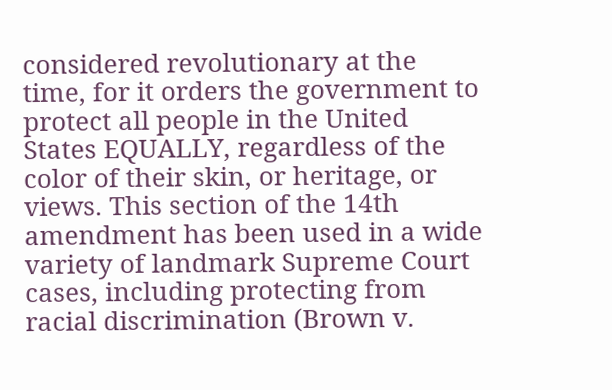considered revolutionary at the time, for it orders the government to protect all people in the United States EQUALLY, regardless of the color of their skin, or heritage, or views. This section of the 14th amendment has been used in a wide variety of landmark Supreme Court cases, including protecting from racial discrimination (Brown v.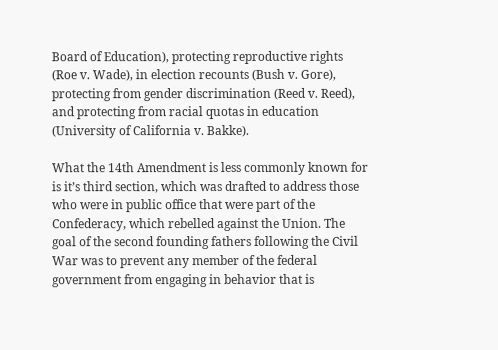Board of Education), protecting reproductive rights (Roe v. Wade), in election recounts (Bush v. Gore), protecting from gender discrimination (Reed v. Reed), and protecting from racial quotas in education (University of California v. Bakke).

What the 14th Amendment is less commonly known for is it’s third section, which was drafted to address those who were in public office that were part of the Confederacy, which rebelled against the Union. The goal of the second founding fathers following the Civil War was to prevent any member of the federal government from engaging in behavior that is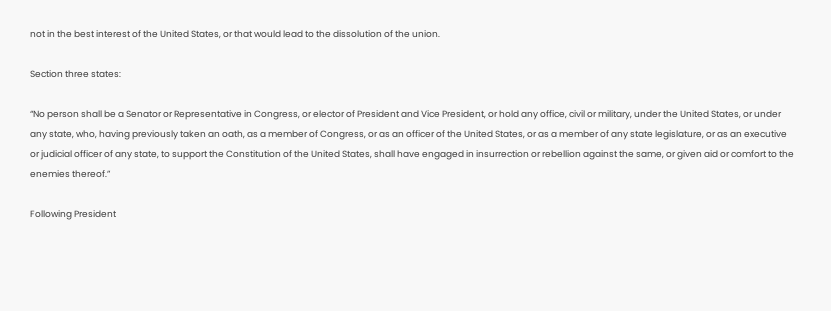not in the best interest of the United States, or that would lead to the dissolution of the union.

Section three states:

“No person shall be a Senator or Representative in Congress, or elector of President and Vice President, or hold any office, civil or military, under the United States, or under any state, who, having previously taken an oath, as a member of Congress, or as an officer of the United States, or as a member of any state legislature, or as an executive or judicial officer of any state, to support the Constitution of the United States, shall have engaged in insurrection or rebellion against the same, or given aid or comfort to the enemies thereof.”

Following President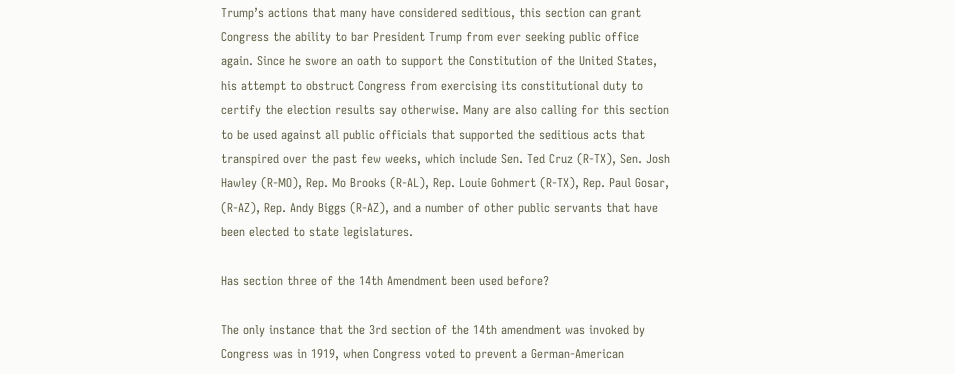Trump’s actions that many have considered seditious, this section can grant Congress the ability to bar President Trump from ever seeking public office again. Since he swore an oath to support the Constitution of the United States, his attempt to obstruct Congress from exercising its constitutional duty to certify the election results say otherwise. Many are also calling for this section to be used against all public officials that supported the seditious acts that transpired over the past few weeks, which include Sen. Ted Cruz (R-TX), Sen. Josh Hawley (R-MO), Rep. Mo Brooks (R-AL), Rep. Louie Gohmert (R-TX), Rep. Paul Gosar, (R-AZ), Rep. Andy Biggs (R-AZ), and a number of other public servants that have been elected to state legislatures.

Has section three of the 14th Amendment been used before?

The only instance that the 3rd section of the 14th amendment was invoked by Congress was in 1919, when Congress voted to prevent a German-American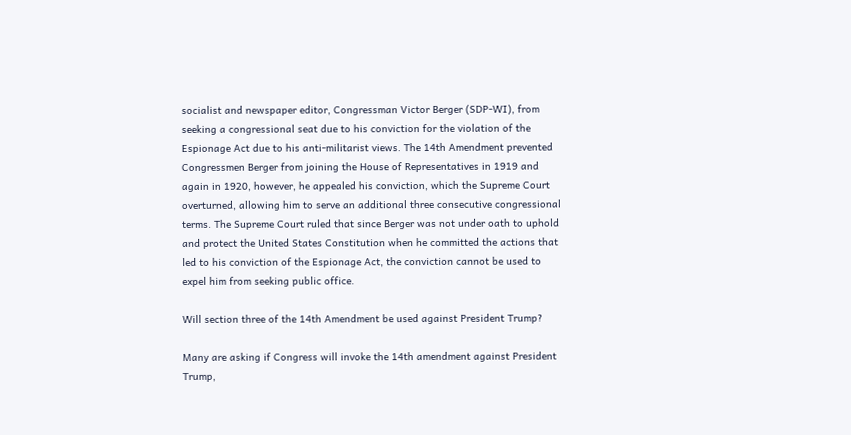socialist and newspaper editor, Congressman Victor Berger (SDP-WI), from seeking a congressional seat due to his conviction for the violation of the Espionage Act due to his anti-militarist views. The 14th Amendment prevented Congressmen Berger from joining the House of Representatives in 1919 and again in 1920, however, he appealed his conviction, which the Supreme Court overturned, allowing him to serve an additional three consecutive congressional terms. The Supreme Court ruled that since Berger was not under oath to uphold and protect the United States Constitution when he committed the actions that led to his conviction of the Espionage Act, the conviction cannot be used to expel him from seeking public office.

Will section three of the 14th Amendment be used against President Trump?

Many are asking if Congress will invoke the 14th amendment against President Trump,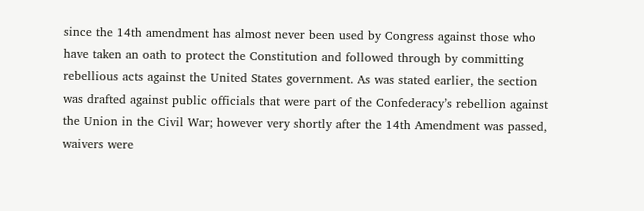since the 14th amendment has almost never been used by Congress against those who have taken an oath to protect the Constitution and followed through by committing rebellious acts against the United States government. As was stated earlier, the section was drafted against public officials that were part of the Confederacy’s rebellion against the Union in the Civil War; however very shortly after the 14th Amendment was passed, waivers were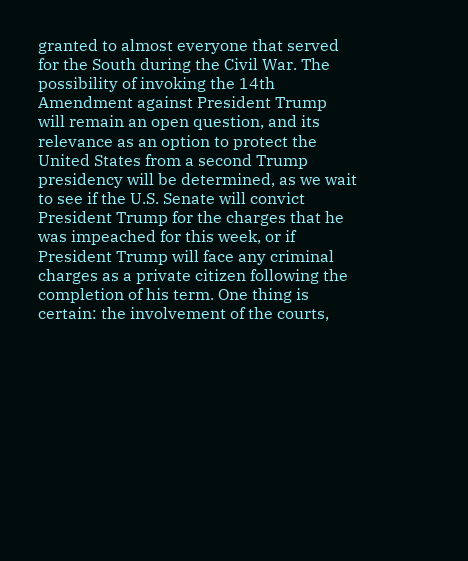granted to almost everyone that served for the South during the Civil War. The possibility of invoking the 14th Amendment against President Trump will remain an open question, and its relevance as an option to protect the United States from a second Trump presidency will be determined, as we wait to see if the U.S. Senate will convict President Trump for the charges that he was impeached for this week, or if President Trump will face any criminal charges as a private citizen following the completion of his term. One thing is certain: the involvement of the courts,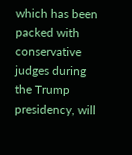which has been packed with conservative judges during the Trump presidency, will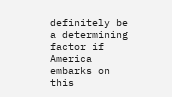definitely be a determining factor if America embarks on this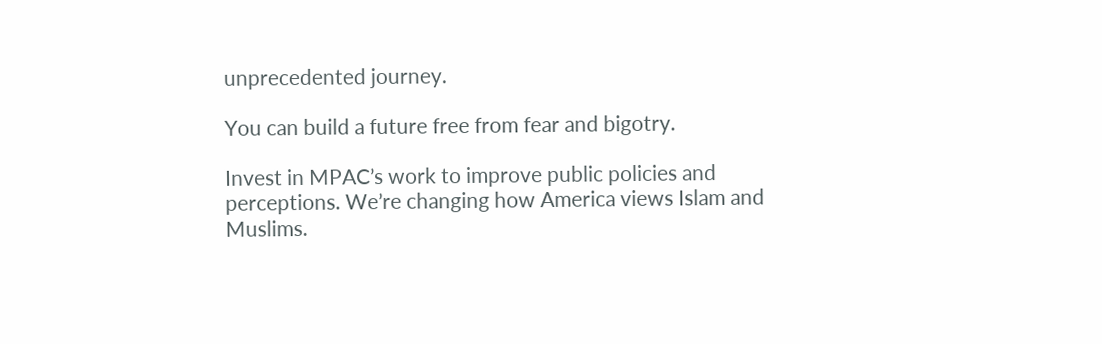unprecedented journey.

You can build a future free from fear and bigotry.

Invest in MPAC’s work to improve public policies and perceptions. We’re changing how America views Islam and Muslims.